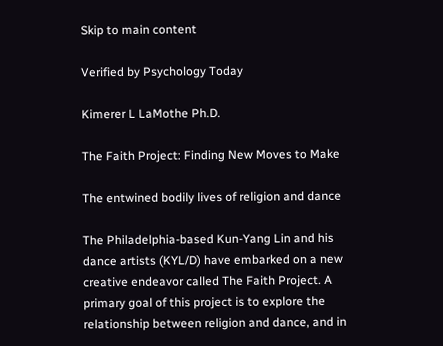Skip to main content

Verified by Psychology Today

Kimerer L LaMothe Ph.D.

The Faith Project: Finding New Moves to Make

The entwined bodily lives of religion and dance

The Philadelphia-based Kun-Yang Lin and his dance artists (KYL/D) have embarked on a new creative endeavor called The Faith Project. A primary goal of this project is to explore the relationship between religion and dance, and in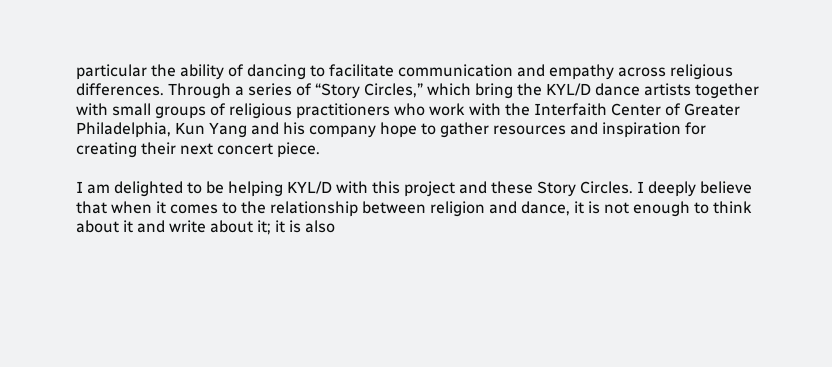particular the ability of dancing to facilitate communication and empathy across religious differences. Through a series of “Story Circles,” which bring the KYL/D dance artists together with small groups of religious practitioners who work with the Interfaith Center of Greater Philadelphia, Kun Yang and his company hope to gather resources and inspiration for creating their next concert piece.

I am delighted to be helping KYL/D with this project and these Story Circles. I deeply believe that when it comes to the relationship between religion and dance, it is not enough to think about it and write about it; it is also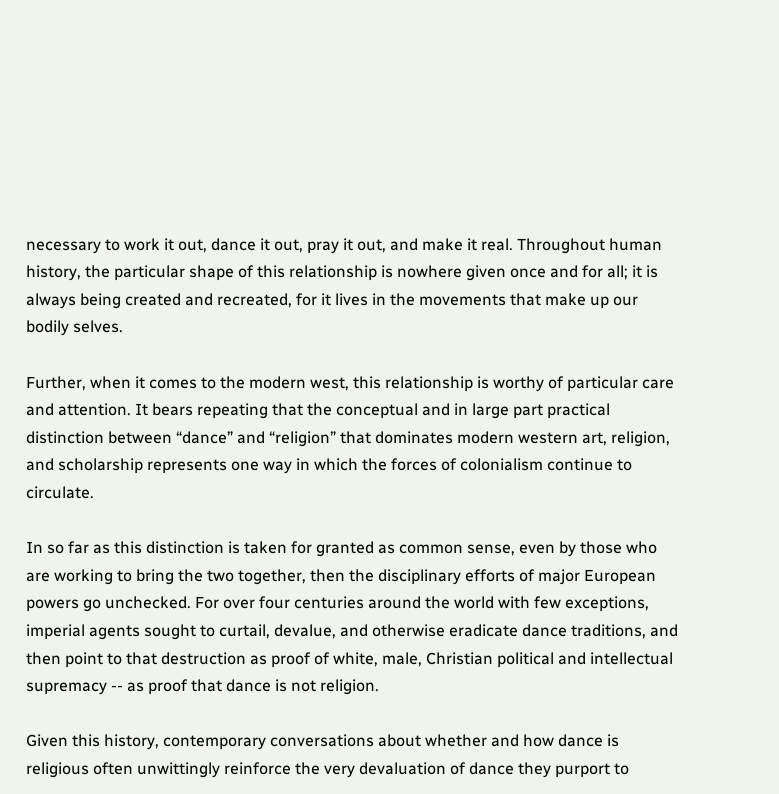necessary to work it out, dance it out, pray it out, and make it real. Throughout human history, the particular shape of this relationship is nowhere given once and for all; it is always being created and recreated, for it lives in the movements that make up our bodily selves.

Further, when it comes to the modern west, this relationship is worthy of particular care and attention. It bears repeating that the conceptual and in large part practical distinction between “dance” and “religion” that dominates modern western art, religion, and scholarship represents one way in which the forces of colonialism continue to circulate.

In so far as this distinction is taken for granted as common sense, even by those who are working to bring the two together, then the disciplinary efforts of major European powers go unchecked. For over four centuries around the world with few exceptions, imperial agents sought to curtail, devalue, and otherwise eradicate dance traditions, and then point to that destruction as proof of white, male, Christian political and intellectual supremacy -- as proof that dance is not religion.

Given this history, contemporary conversations about whether and how dance is religious often unwittingly reinforce the very devaluation of dance they purport to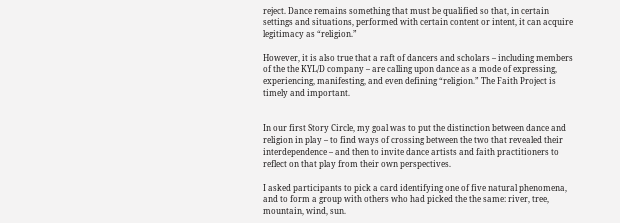reject. Dance remains something that must be qualified so that, in certain settings and situations, performed with certain content or intent, it can acquire legitimacy as “religion.”

However, it is also true that a raft of dancers and scholars – including members of the the KYL/D company – are calling upon dance as a mode of expressing, experiencing, manifesting, and even defining “religion.” The Faith Project is timely and important.


In our first Story Circle, my goal was to put the distinction between dance and religion in play – to find ways of crossing between the two that revealed their interdependence – and then to invite dance artists and faith practitioners to reflect on that play from their own perspectives.

I asked participants to pick a card identifying one of five natural phenomena, and to form a group with others who had picked the the same: river, tree, mountain, wind, sun.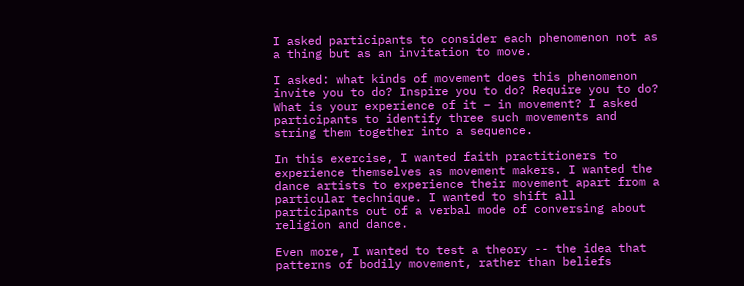I asked participants to consider each phenomenon not as a thing but as an invitation to move.

I asked: what kinds of movement does this phenomenon invite you to do? Inspire you to do? Require you to do? What is your experience of it – in movement? I asked participants to identify three such movements and string them together into a sequence.

In this exercise, I wanted faith practitioners to experience themselves as movement makers. I wanted the dance artists to experience their movement apart from a particular technique. I wanted to shift all participants out of a verbal mode of conversing about religion and dance.

Even more, I wanted to test a theory -- the idea that patterns of bodily movement, rather than beliefs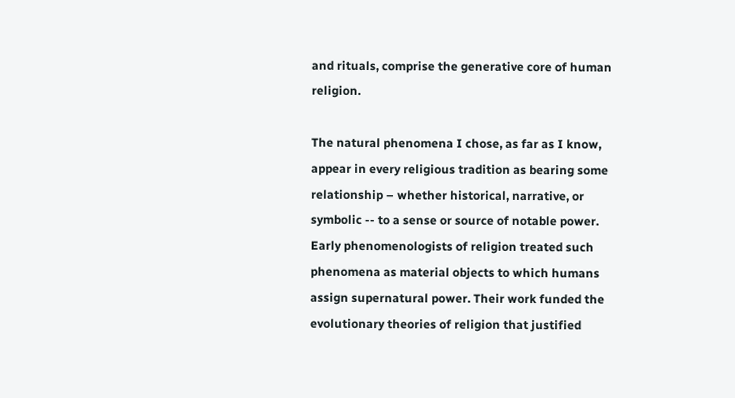and rituals, comprise the generative core of human religion.

The natural phenomena I chose, as far as I know, appear in every religious tradition as bearing some relationship – whether historical, narrative, or symbolic -- to a sense or source of notable power. Early phenomenologists of religion treated such phenomena as material objects to which humans assign supernatural power. Their work funded the evolutionary theories of religion that justified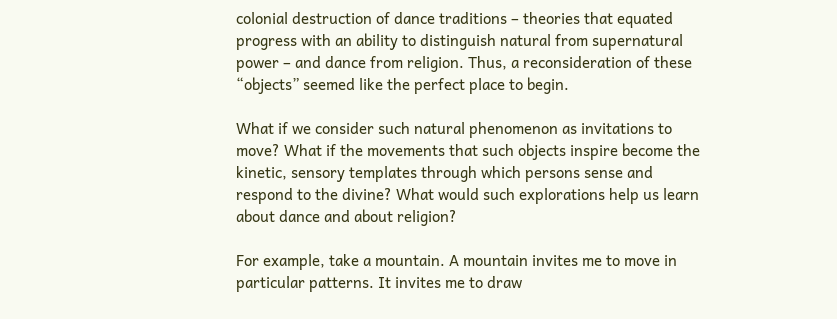colonial destruction of dance traditions – theories that equated progress with an ability to distinguish natural from supernatural power – and dance from religion. Thus, a reconsideration of these “objects” seemed like the perfect place to begin.

What if we consider such natural phenomenon as invitations to move? What if the movements that such objects inspire become the kinetic, sensory templates through which persons sense and respond to the divine? What would such explorations help us learn about dance and about religion?

For example, take a mountain. A mountain invites me to move in particular patterns. It invites me to draw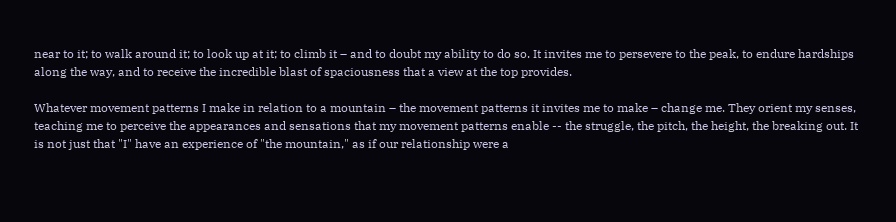near to it; to walk around it; to look up at it; to climb it – and to doubt my ability to do so. It invites me to persevere to the peak, to endure hardships along the way, and to receive the incredible blast of spaciousness that a view at the top provides.

Whatever movement patterns I make in relation to a mountain – the movement patterns it invites me to make – change me. They orient my senses, teaching me to perceive the appearances and sensations that my movement patterns enable -- the struggle, the pitch, the height, the breaking out. It is not just that "I" have an experience of "the mountain," as if our relationship were a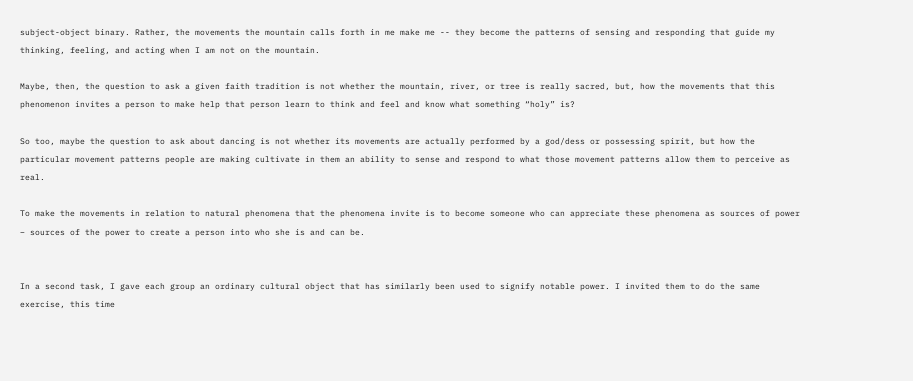subject-object binary. Rather, the movements the mountain calls forth in me make me -- they become the patterns of sensing and responding that guide my thinking, feeling, and acting when I am not on the mountain.

Maybe, then, the question to ask a given faith tradition is not whether the mountain, river, or tree is really sacred, but, how the movements that this phenomenon invites a person to make help that person learn to think and feel and know what something “holy” is?

So too, maybe the question to ask about dancing is not whether its movements are actually performed by a god/dess or possessing spirit, but how the particular movement patterns people are making cultivate in them an ability to sense and respond to what those movement patterns allow them to perceive as real.

To make the movements in relation to natural phenomena that the phenomena invite is to become someone who can appreciate these phenomena as sources of power – sources of the power to create a person into who she is and can be.


In a second task, I gave each group an ordinary cultural object that has similarly been used to signify notable power. I invited them to do the same exercise, this time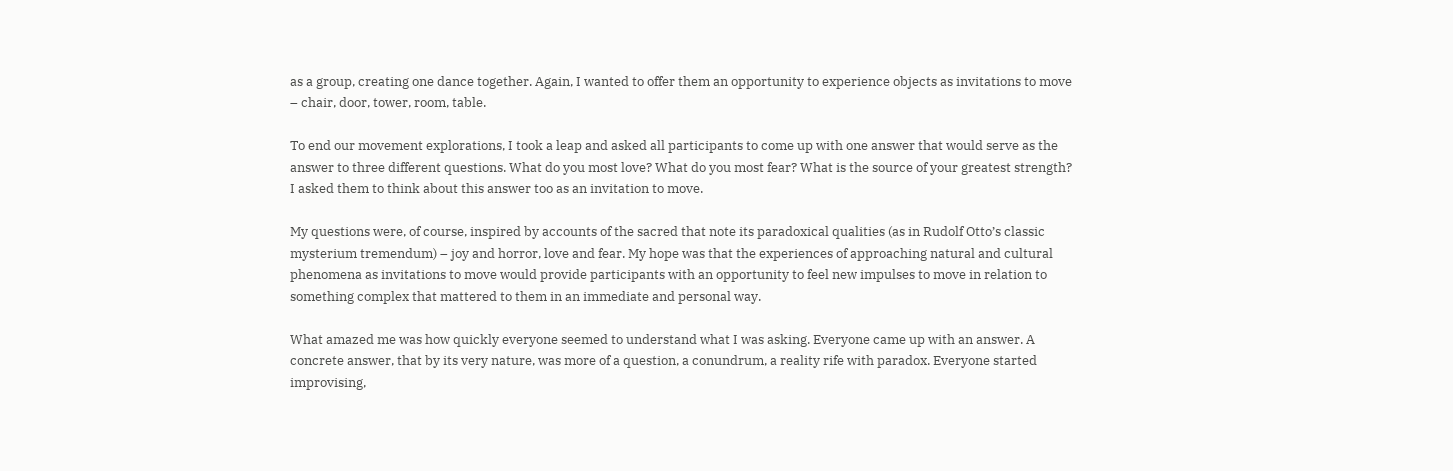as a group, creating one dance together. Again, I wanted to offer them an opportunity to experience objects as invitations to move – chair, door, tower, room, table.

To end our movement explorations, I took a leap and asked all participants to come up with one answer that would serve as the answer to three different questions. What do you most love? What do you most fear? What is the source of your greatest strength? I asked them to think about this answer too as an invitation to move.

My questions were, of course, inspired by accounts of the sacred that note its paradoxical qualities (as in Rudolf Otto’s classic mysterium tremendum) – joy and horror, love and fear. My hope was that the experiences of approaching natural and cultural phenomena as invitations to move would provide participants with an opportunity to feel new impulses to move in relation to something complex that mattered to them in an immediate and personal way.

What amazed me was how quickly everyone seemed to understand what I was asking. Everyone came up with an answer. A concrete answer, that by its very nature, was more of a question, a conundrum, a reality rife with paradox. Everyone started improvising,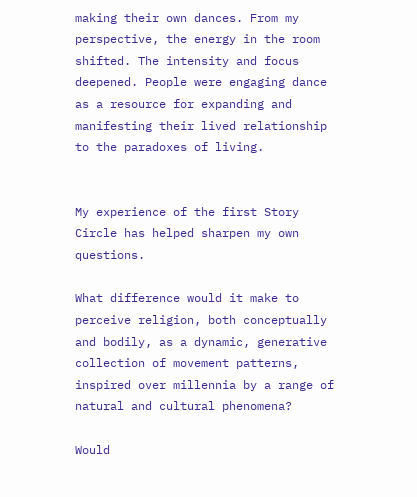making their own dances. From my perspective, the energy in the room shifted. The intensity and focus deepened. People were engaging dance as a resource for expanding and manifesting their lived relationship to the paradoxes of living.


My experience of the first Story Circle has helped sharpen my own questions.

What difference would it make to perceive religion, both conceptually and bodily, as a dynamic, generative collection of movement patterns, inspired over millennia by a range of natural and cultural phenomena?

Would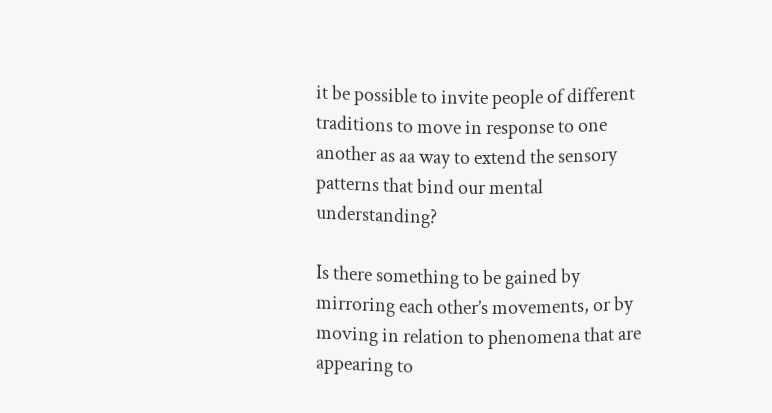it be possible to invite people of different traditions to move in response to one another as aa way to extend the sensory patterns that bind our mental understanding?

Is there something to be gained by mirroring each other’s movements, or by moving in relation to phenomena that are appearing to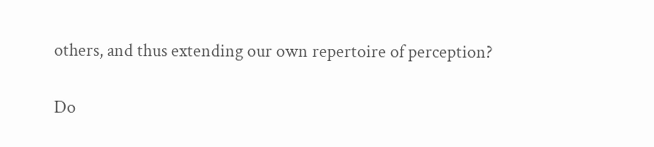others, and thus extending our own repertoire of perception?

Do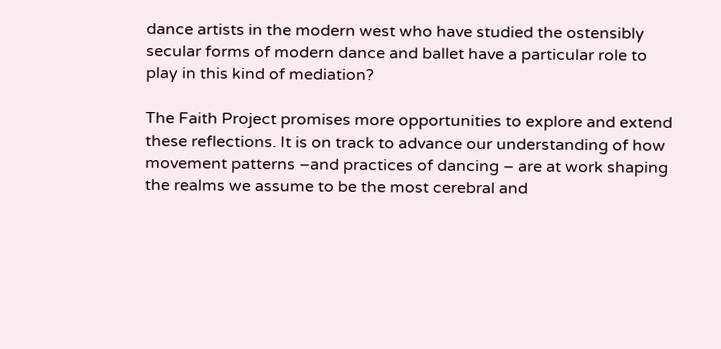dance artists in the modern west who have studied the ostensibly secular forms of modern dance and ballet have a particular role to play in this kind of mediation?

The Faith Project promises more opportunities to explore and extend these reflections. It is on track to advance our understanding of how movement patterns –and practices of dancing – are at work shaping the realms we assume to be the most cerebral and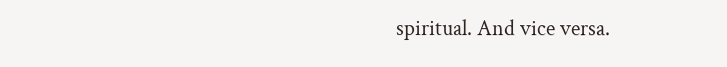spiritual. And vice versa.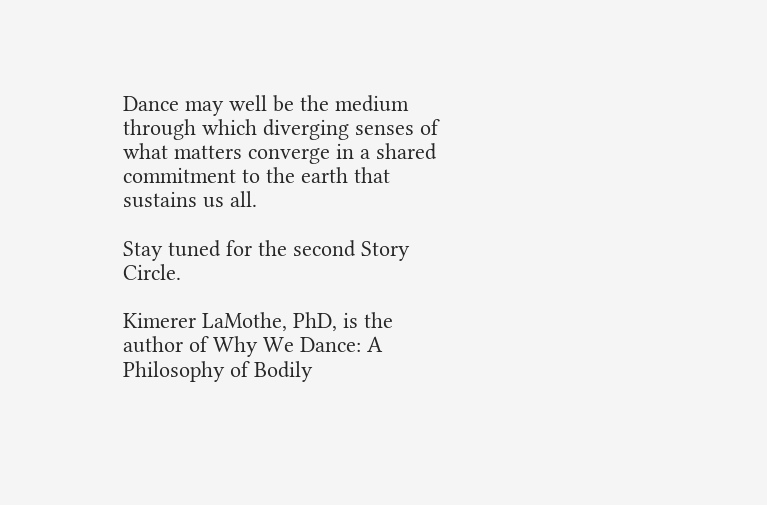Dance may well be the medium through which diverging senses of what matters converge in a shared commitment to the earth that sustains us all.

Stay tuned for the second Story Circle.

Kimerer LaMothe, PhD, is the author of Why We Dance: A Philosophy of Bodily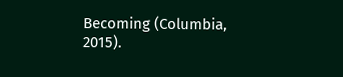Becoming (Columbia, 2015).